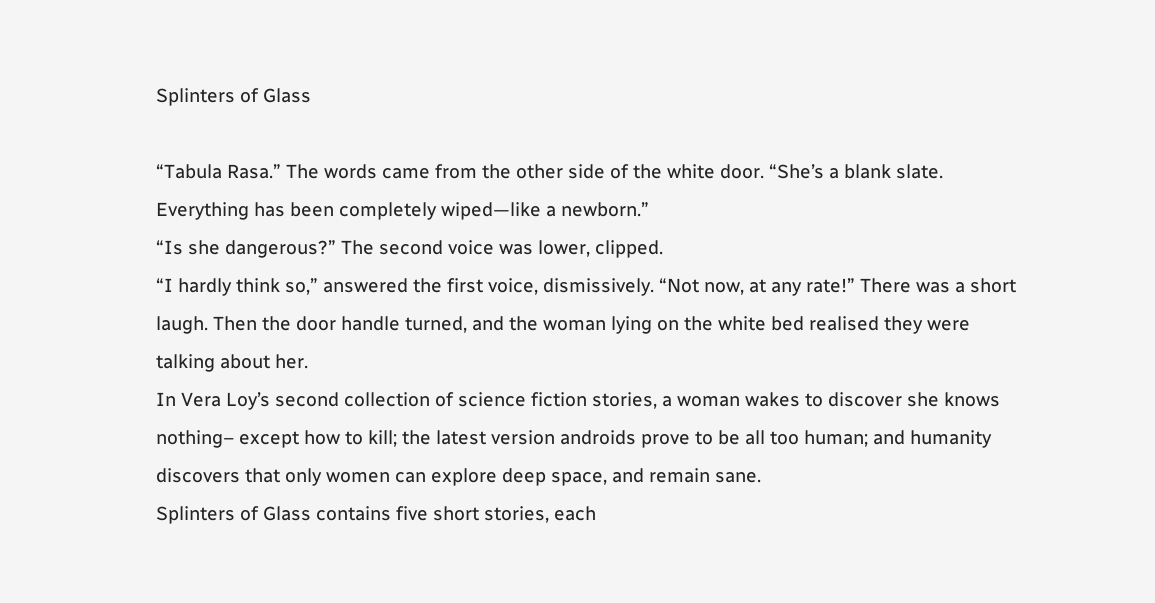Splinters of Glass

“Tabula Rasa.” The words came from the other side of the white door. “She’s a blank slate. Everything has been completely wiped—like a newborn.”
“Is she dangerous?” The second voice was lower, clipped.
“I hardly think so,” answered the first voice, dismissively. “Not now, at any rate!” There was a short laugh. Then the door handle turned, and the woman lying on the white bed realised they were talking about her.
In Vera Loy’s second collection of science fiction stories, a woman wakes to discover she knows nothing– except how to kill; the latest version androids prove to be all too human; and humanity discovers that only women can explore deep space, and remain sane.
Splinters of Glass contains five short stories, each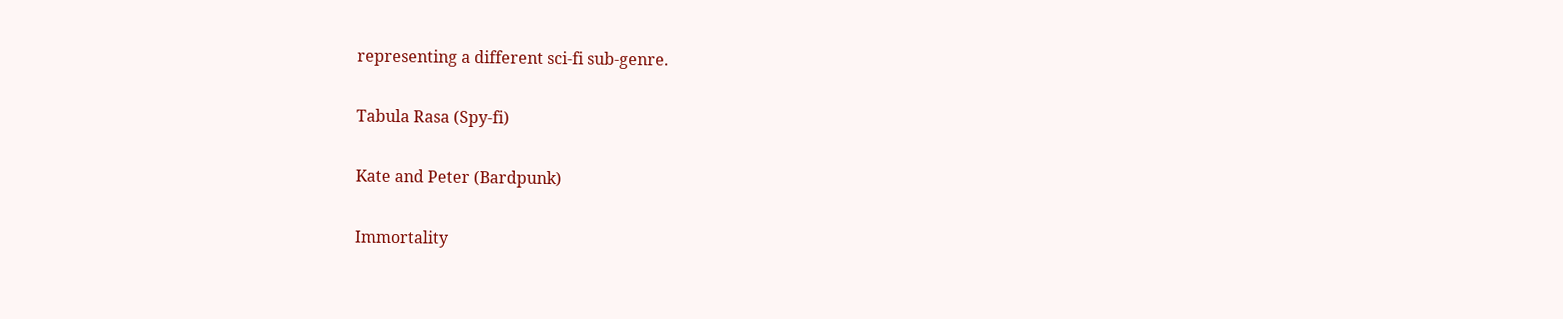representing a different sci-fi sub-genre.

Tabula Rasa (Spy-fi)

Kate and Peter (Bardpunk)

Immortality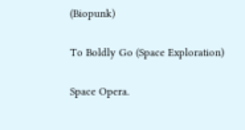(Biopunk)

To Boldly Go (Space Exploration)

Space Opera.